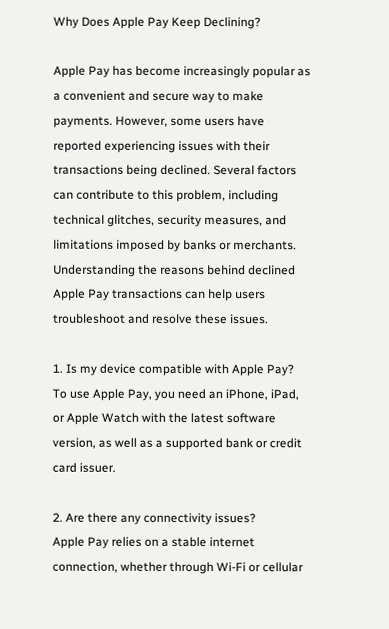Why Does Apple Pay Keep Declining?

Apple Pay has become increasingly popular as a convenient and secure way to make payments. However, some users have reported experiencing issues with their transactions being declined. Several factors can contribute to this problem, including technical glitches, security measures, and limitations imposed by banks or merchants. Understanding the reasons behind declined Apple Pay transactions can help users troubleshoot and resolve these issues.

1. Is my device compatible with Apple Pay?
To use Apple Pay, you need an iPhone, iPad, or Apple Watch with the latest software version, as well as a supported bank or credit card issuer.

2. Are there any connectivity issues?
Apple Pay relies on a stable internet connection, whether through Wi-Fi or cellular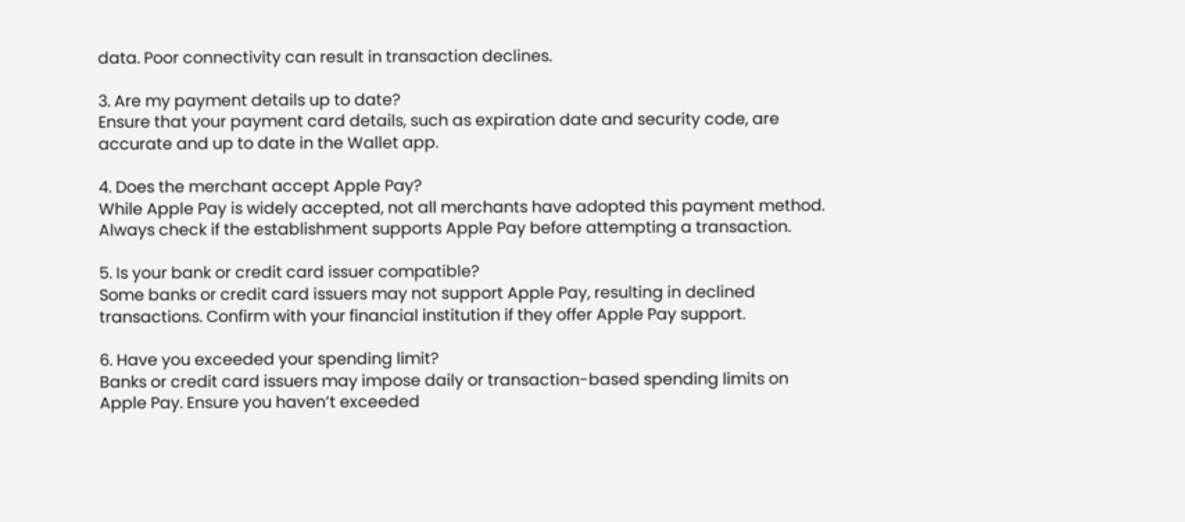data. Poor connectivity can result in transaction declines.

3. Are my payment details up to date?
Ensure that your payment card details, such as expiration date and security code, are accurate and up to date in the Wallet app.

4. Does the merchant accept Apple Pay?
While Apple Pay is widely accepted, not all merchants have adopted this payment method. Always check if the establishment supports Apple Pay before attempting a transaction.

5. Is your bank or credit card issuer compatible?
Some banks or credit card issuers may not support Apple Pay, resulting in declined transactions. Confirm with your financial institution if they offer Apple Pay support.

6. Have you exceeded your spending limit?
Banks or credit card issuers may impose daily or transaction-based spending limits on Apple Pay. Ensure you haven’t exceeded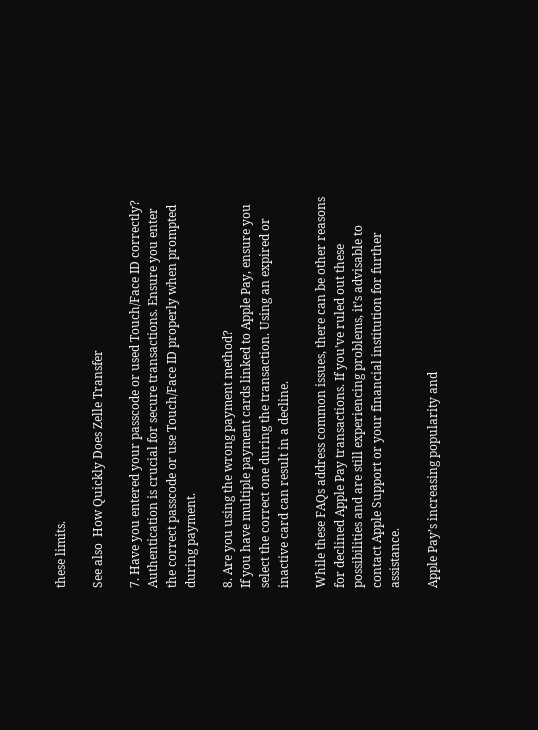these limits.

See also  How Quickly Does Zelle Transfer

7. Have you entered your passcode or used Touch/Face ID correctly?
Authentication is crucial for secure transactions. Ensure you enter the correct passcode or use Touch/Face ID properly when prompted during payment.

8. Are you using the wrong payment method?
If you have multiple payment cards linked to Apple Pay, ensure you select the correct one during the transaction. Using an expired or inactive card can result in a decline.

While these FAQs address common issues, there can be other reasons for declined Apple Pay transactions. If you’ve ruled out these possibilities and are still experiencing problems, it’s advisable to contact Apple Support or your financial institution for further assistance.

Apple Pay’s increasing popularity and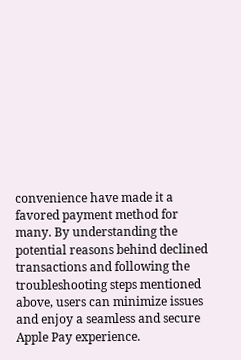convenience have made it a favored payment method for many. By understanding the potential reasons behind declined transactions and following the troubleshooting steps mentioned above, users can minimize issues and enjoy a seamless and secure Apple Pay experience.